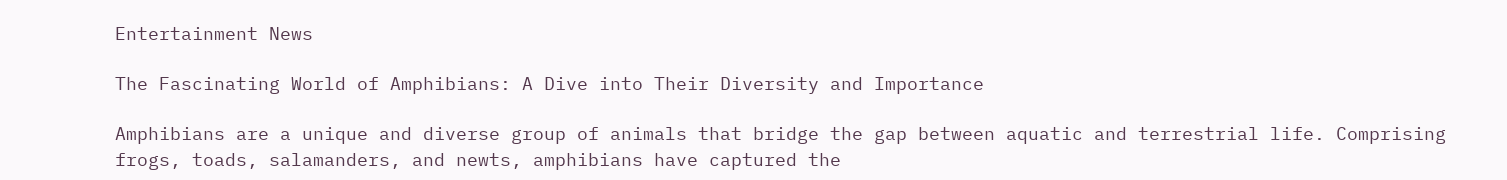Entertainment News

The Fascinating World of Amphibians: A Dive into Their Diversity and Importance

Amphibians are a unique and diverse group of animals that bridge the gap between aquatic and terrestrial life. Comprising frogs, toads, salamanders, and newts, amphibians have captured the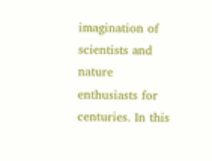imagination of scientists and nature enthusiasts for centuries. In this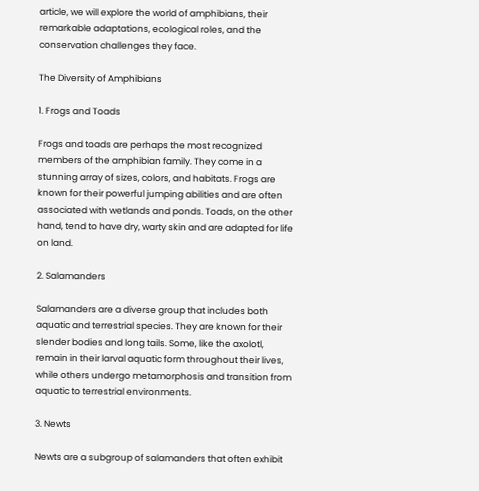article, we will explore the world of amphibians, their remarkable adaptations, ecological roles, and the conservation challenges they face.

The Diversity of Amphibians

1. Frogs and Toads

Frogs and toads are perhaps the most recognized members of the amphibian family. They come in a stunning array of sizes, colors, and habitats. Frogs are known for their powerful jumping abilities and are often associated with wetlands and ponds. Toads, on the other hand, tend to have dry, warty skin and are adapted for life on land.

2. Salamanders

Salamanders are a diverse group that includes both aquatic and terrestrial species. They are known for their slender bodies and long tails. Some, like the axolotl, remain in their larval aquatic form throughout their lives, while others undergo metamorphosis and transition from aquatic to terrestrial environments.

3. Newts

Newts are a subgroup of salamanders that often exhibit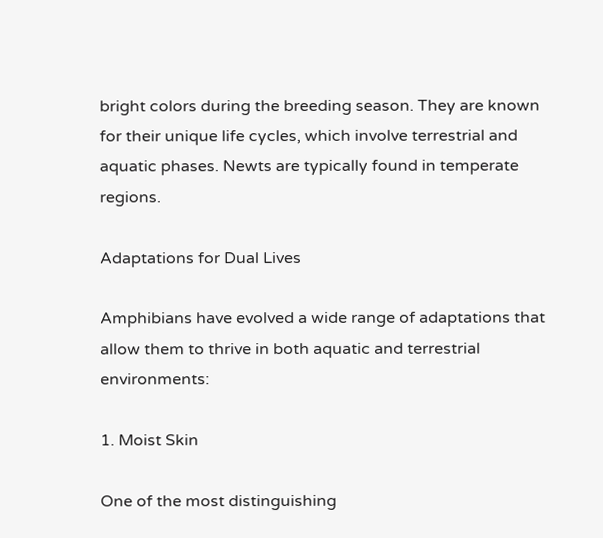bright colors during the breeding season. They are known for their unique life cycles, which involve terrestrial and aquatic phases. Newts are typically found in temperate regions.

Adaptations for Dual Lives

Amphibians have evolved a wide range of adaptations that allow them to thrive in both aquatic and terrestrial environments:

1. Moist Skin

One of the most distinguishing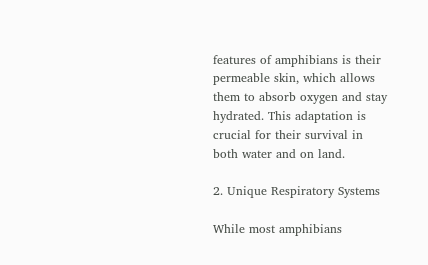features of amphibians is their permeable skin, which allows them to absorb oxygen and stay hydrated. This adaptation is crucial for their survival in both water and on land.

2. Unique Respiratory Systems

While most amphibians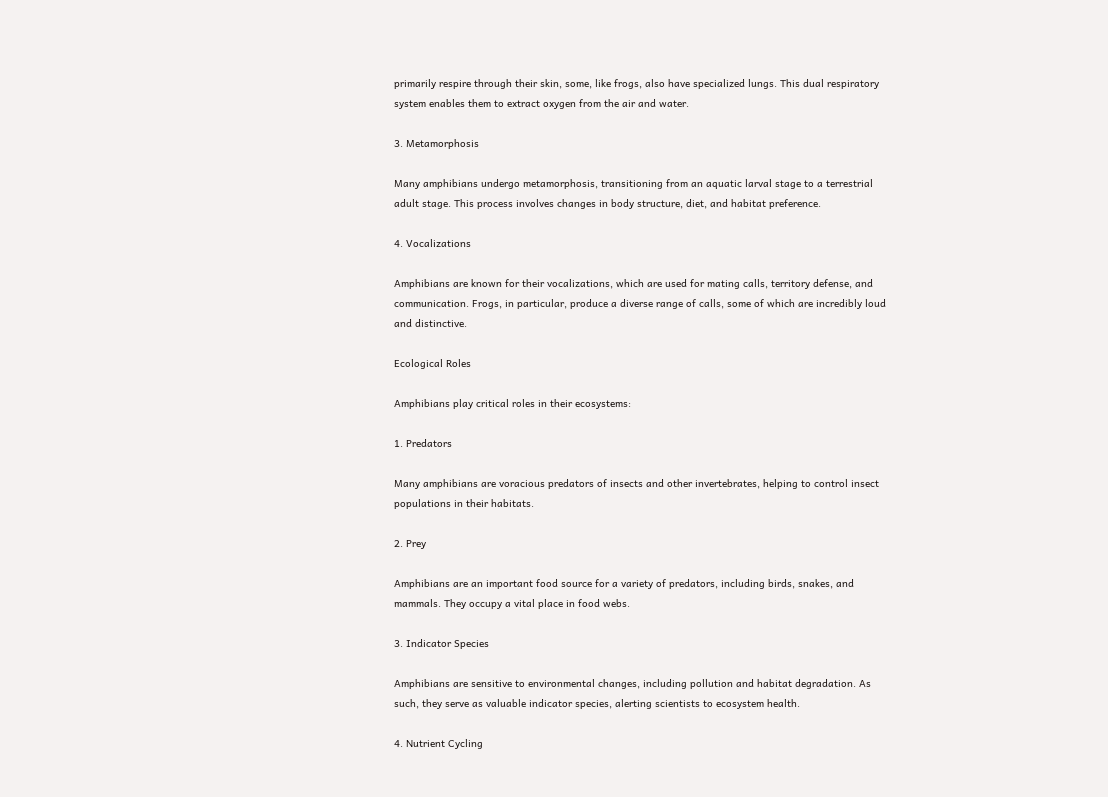primarily respire through their skin, some, like frogs, also have specialized lungs. This dual respiratory system enables them to extract oxygen from the air and water.

3. Metamorphosis

Many amphibians undergo metamorphosis, transitioning from an aquatic larval stage to a terrestrial adult stage. This process involves changes in body structure, diet, and habitat preference.

4. Vocalizations

Amphibians are known for their vocalizations, which are used for mating calls, territory defense, and communication. Frogs, in particular, produce a diverse range of calls, some of which are incredibly loud and distinctive.

Ecological Roles

Amphibians play critical roles in their ecosystems:

1. Predators

Many amphibians are voracious predators of insects and other invertebrates, helping to control insect populations in their habitats.

2. Prey

Amphibians are an important food source for a variety of predators, including birds, snakes, and mammals. They occupy a vital place in food webs.

3. Indicator Species

Amphibians are sensitive to environmental changes, including pollution and habitat degradation. As such, they serve as valuable indicator species, alerting scientists to ecosystem health.

4. Nutrient Cycling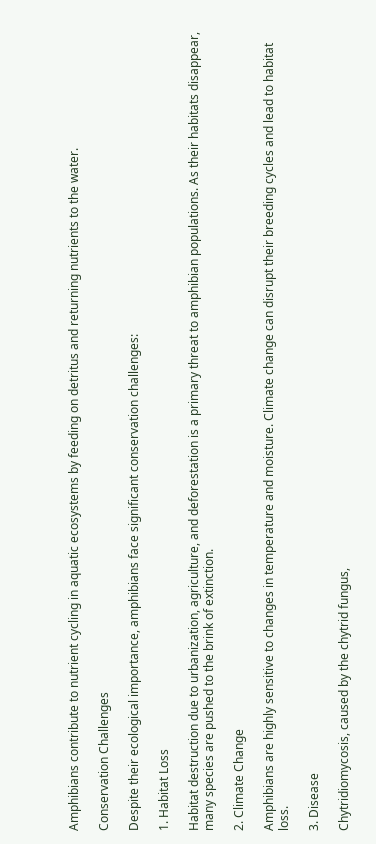Amphibians contribute to nutrient cycling in aquatic ecosystems by feeding on detritus and returning nutrients to the water.

Conservation Challenges

Despite their ecological importance, amphibians face significant conservation challenges:

1. Habitat Loss

Habitat destruction due to urbanization, agriculture, and deforestation is a primary threat to amphibian populations. As their habitats disappear, many species are pushed to the brink of extinction.

2. Climate Change

Amphibians are highly sensitive to changes in temperature and moisture. Climate change can disrupt their breeding cycles and lead to habitat loss.

3. Disease

Chytridiomycosis, caused by the chytrid fungus,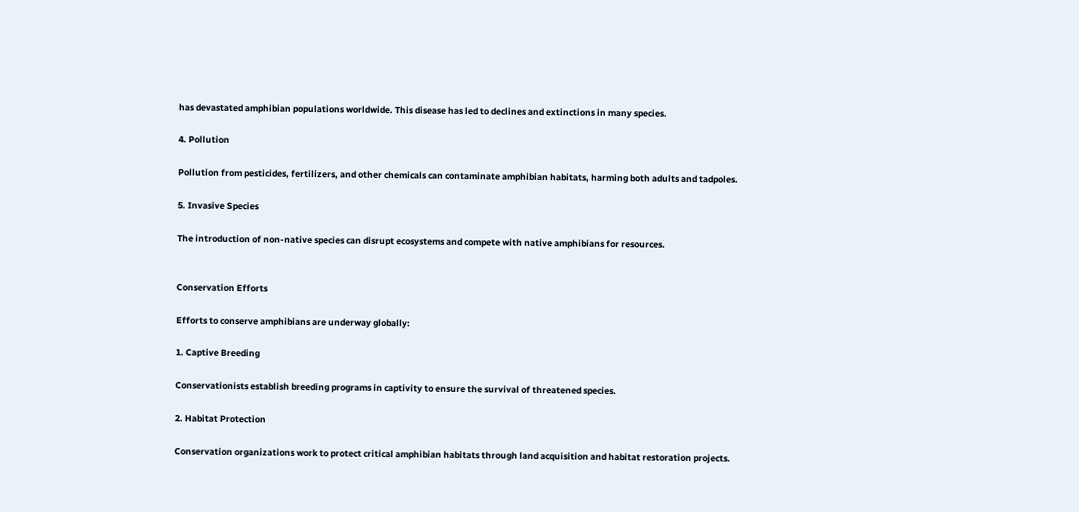has devastated amphibian populations worldwide. This disease has led to declines and extinctions in many species.

4. Pollution

Pollution from pesticides, fertilizers, and other chemicals can contaminate amphibian habitats, harming both adults and tadpoles.

5. Invasive Species

The introduction of non-native species can disrupt ecosystems and compete with native amphibians for resources.


Conservation Efforts

Efforts to conserve amphibians are underway globally:

1. Captive Breeding

Conservationists establish breeding programs in captivity to ensure the survival of threatened species.

2. Habitat Protection

Conservation organizations work to protect critical amphibian habitats through land acquisition and habitat restoration projects.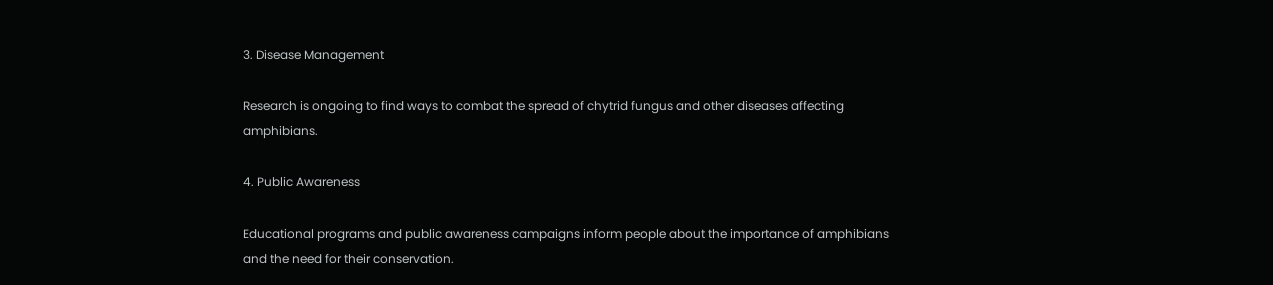3. Disease Management

Research is ongoing to find ways to combat the spread of chytrid fungus and other diseases affecting amphibians.

4. Public Awareness

Educational programs and public awareness campaigns inform people about the importance of amphibians and the need for their conservation.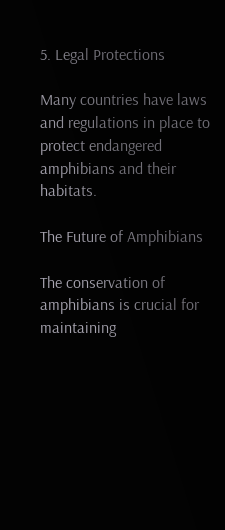5. Legal Protections

Many countries have laws and regulations in place to protect endangered amphibians and their habitats.

The Future of Amphibians

The conservation of amphibians is crucial for maintaining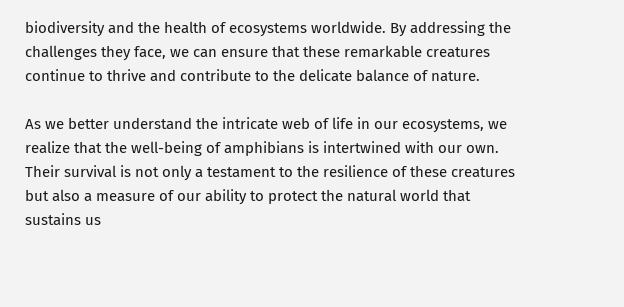biodiversity and the health of ecosystems worldwide. By addressing the challenges they face, we can ensure that these remarkable creatures continue to thrive and contribute to the delicate balance of nature.

As we better understand the intricate web of life in our ecosystems, we realize that the well-being of amphibians is intertwined with our own. Their survival is not only a testament to the resilience of these creatures but also a measure of our ability to protect the natural world that sustains us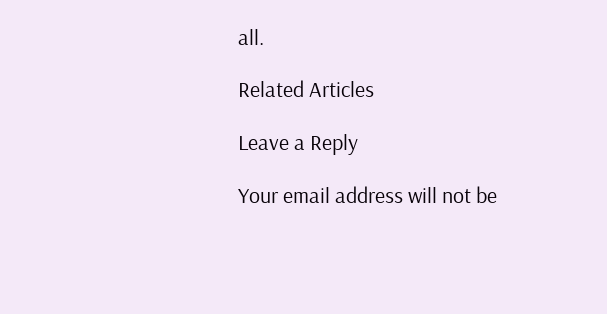all.

Related Articles

Leave a Reply

Your email address will not be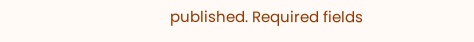published. Required fields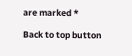are marked *

Back to top button